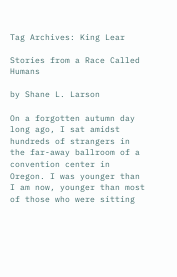Tag Archives: King Lear

Stories from a Race Called Humans

by Shane L. Larson

On a forgotten autumn day long ago, I sat amidst hundreds of strangers in the far-away ballroom of a convention center in Oregon. I was younger than I am now, younger than most of those who were sitting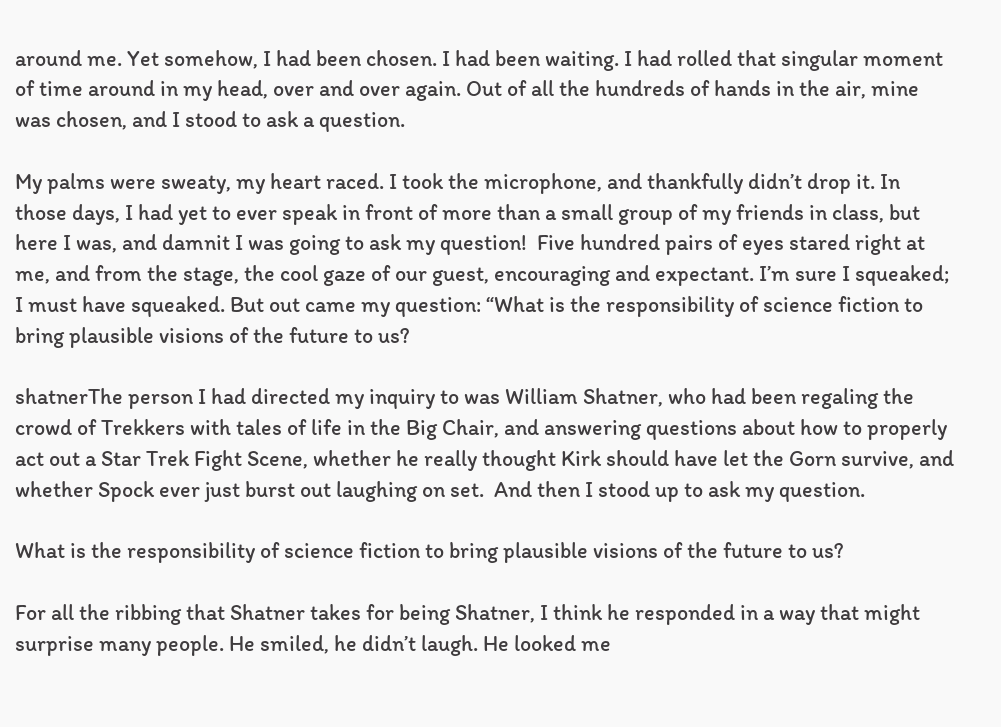around me. Yet somehow, I had been chosen. I had been waiting. I had rolled that singular moment of time around in my head, over and over again. Out of all the hundreds of hands in the air, mine was chosen, and I stood to ask a question.

My palms were sweaty, my heart raced. I took the microphone, and thankfully didn’t drop it. In those days, I had yet to ever speak in front of more than a small group of my friends in class, but here I was, and damnit I was going to ask my question!  Five hundred pairs of eyes stared right at me, and from the stage, the cool gaze of our guest, encouraging and expectant. I’m sure I squeaked; I must have squeaked. But out came my question: “What is the responsibility of science fiction to bring plausible visions of the future to us?

shatnerThe person I had directed my inquiry to was William Shatner, who had been regaling the crowd of Trekkers with tales of life in the Big Chair, and answering questions about how to properly act out a Star Trek Fight Scene, whether he really thought Kirk should have let the Gorn survive, and whether Spock ever just burst out laughing on set.  And then I stood up to ask my question.

What is the responsibility of science fiction to bring plausible visions of the future to us?

For all the ribbing that Shatner takes for being Shatner, I think he responded in a way that might surprise many people. He smiled, he didn’t laugh. He looked me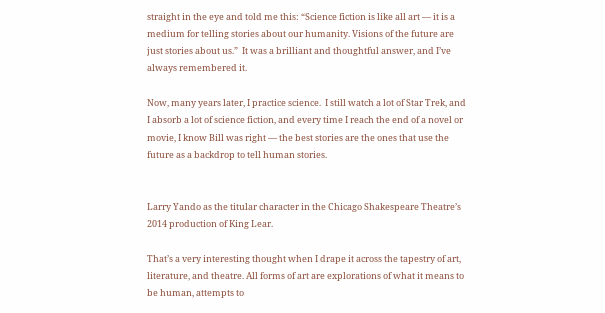straight in the eye and told me this: “Science fiction is like all art — it is a medium for telling stories about our humanity. Visions of the future are just stories about us.”  It was a brilliant and thoughtful answer, and I’ve always remembered it.

Now, many years later, I practice science.  I still watch a lot of Star Trek, and I absorb a lot of science fiction, and every time I reach the end of a novel or movie, I know Bill was right — the best stories are the ones that use the future as a backdrop to tell human stories.


Larry Yando as the titular character in the Chicago Shakespeare Theatre’s 2014 production of King Lear.

That’s a very interesting thought when I drape it across the tapestry of art, literature, and theatre. All forms of art are explorations of what it means to be human, attempts to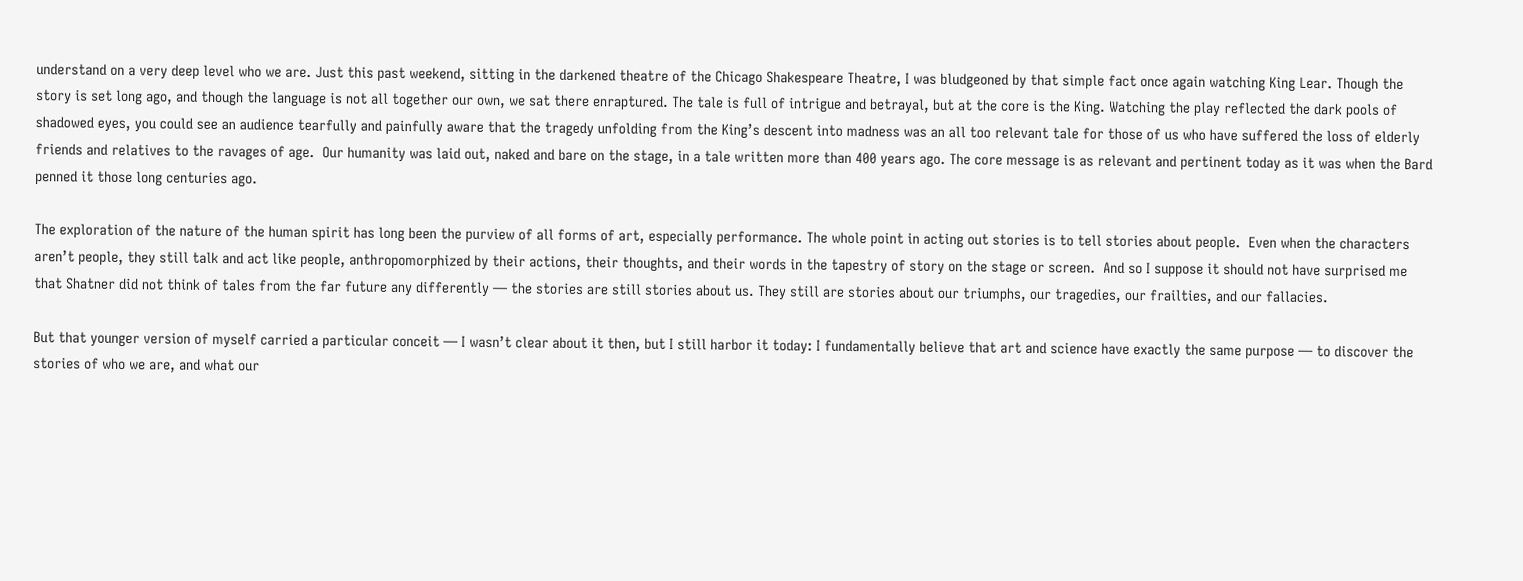understand on a very deep level who we are. Just this past weekend, sitting in the darkened theatre of the Chicago Shakespeare Theatre, I was bludgeoned by that simple fact once again watching King Lear. Though the story is set long ago, and though the language is not all together our own, we sat there enraptured. The tale is full of intrigue and betrayal, but at the core is the King. Watching the play reflected the dark pools of shadowed eyes, you could see an audience tearfully and painfully aware that the tragedy unfolding from the King’s descent into madness was an all too relevant tale for those of us who have suffered the loss of elderly friends and relatives to the ravages of age.  Our humanity was laid out, naked and bare on the stage, in a tale written more than 400 years ago. The core message is as relevant and pertinent today as it was when the Bard penned it those long centuries ago.

The exploration of the nature of the human spirit has long been the purview of all forms of art, especially performance. The whole point in acting out stories is to tell stories about people.  Even when the characters aren’t people, they still talk and act like people, anthropomorphized by their actions, their thoughts, and their words in the tapestry of story on the stage or screen.  And so I suppose it should not have surprised me that Shatner did not think of tales from the far future any differently — the stories are still stories about us. They still are stories about our triumphs, our tragedies, our frailties, and our fallacies.

But that younger version of myself carried a particular conceit — I wasn’t clear about it then, but I still harbor it today: I fundamentally believe that art and science have exactly the same purpose — to discover the stories of who we are, and what our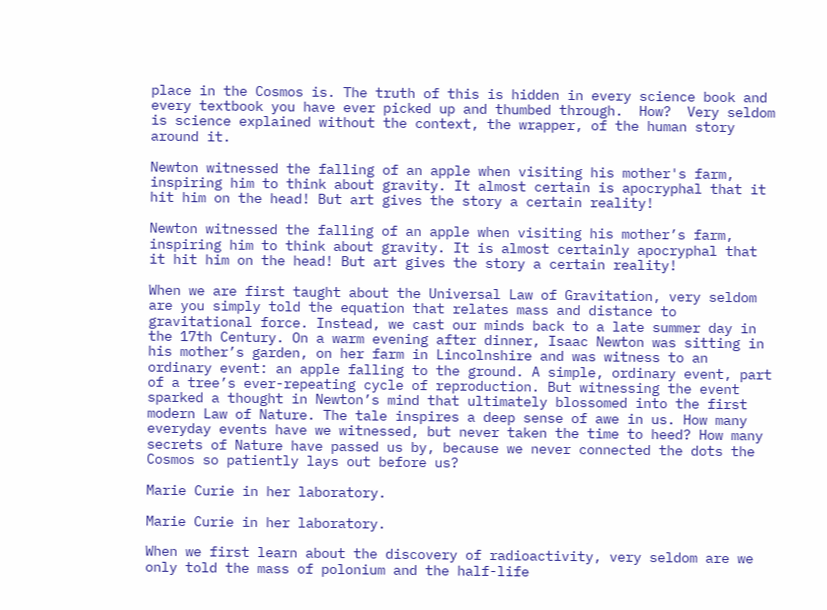place in the Cosmos is. The truth of this is hidden in every science book and every textbook you have ever picked up and thumbed through.  How?  Very seldom is science explained without the context, the wrapper, of the human story around it.

Newton witnessed the falling of an apple when visiting his mother's farm, inspiring him to think about gravity. It almost certain is apocryphal that it hit him on the head! But art gives the story a certain reality!

Newton witnessed the falling of an apple when visiting his mother’s farm, inspiring him to think about gravity. It is almost certainly apocryphal that it hit him on the head! But art gives the story a certain reality!

When we are first taught about the Universal Law of Gravitation, very seldom are you simply told the equation that relates mass and distance to gravitational force. Instead, we cast our minds back to a late summer day in the 17th Century. On a warm evening after dinner, Isaac Newton was sitting in his mother’s garden, on her farm in Lincolnshire and was witness to an ordinary event: an apple falling to the ground. A simple, ordinary event, part of a tree’s ever-repeating cycle of reproduction. But witnessing the event sparked a thought in Newton’s mind that ultimately blossomed into the first modern Law of Nature. The tale inspires a deep sense of awe in us. How many everyday events have we witnessed, but never taken the time to heed? How many secrets of Nature have passed us by, because we never connected the dots the Cosmos so patiently lays out before us?

Marie Curie in her laboratory.

Marie Curie in her laboratory.

When we first learn about the discovery of radioactivity, very seldom are we only told the mass of polonium and the half-life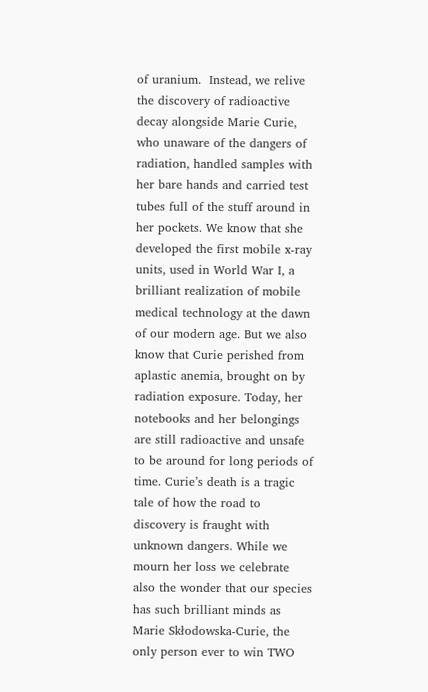of uranium.  Instead, we relive the discovery of radioactive decay alongside Marie Curie, who unaware of the dangers of radiation, handled samples with her bare hands and carried test tubes full of the stuff around in her pockets. We know that she developed the first mobile x-ray units, used in World War I, a brilliant realization of mobile medical technology at the dawn of our modern age. But we also know that Curie perished from aplastic anemia, brought on by radiation exposure. Today, her notebooks and her belongings are still radioactive and unsafe to be around for long periods of time. Curie’s death is a tragic tale of how the road to discovery is fraught with unknown dangers. While we mourn her loss we celebrate also the wonder that our species has such brilliant minds as Marie Skłodowska-Curie, the only person ever to win TWO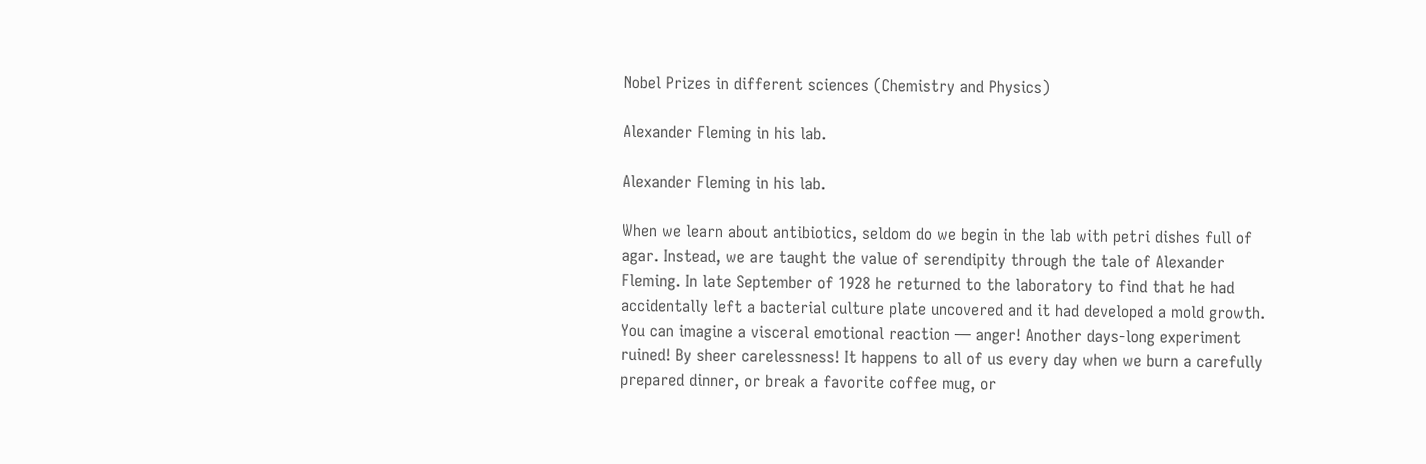Nobel Prizes in different sciences (Chemistry and Physics)

Alexander Fleming in his lab.

Alexander Fleming in his lab.

When we learn about antibiotics, seldom do we begin in the lab with petri dishes full of agar. Instead, we are taught the value of serendipity through the tale of Alexander Fleming. In late September of 1928 he returned to the laboratory to find that he had accidentally left a bacterial culture plate uncovered and it had developed a mold growth. You can imagine a visceral emotional reaction — anger! Another days-long experiment ruined! By sheer carelessness! It happens to all of us every day when we burn a carefully prepared dinner, or break a favorite coffee mug, or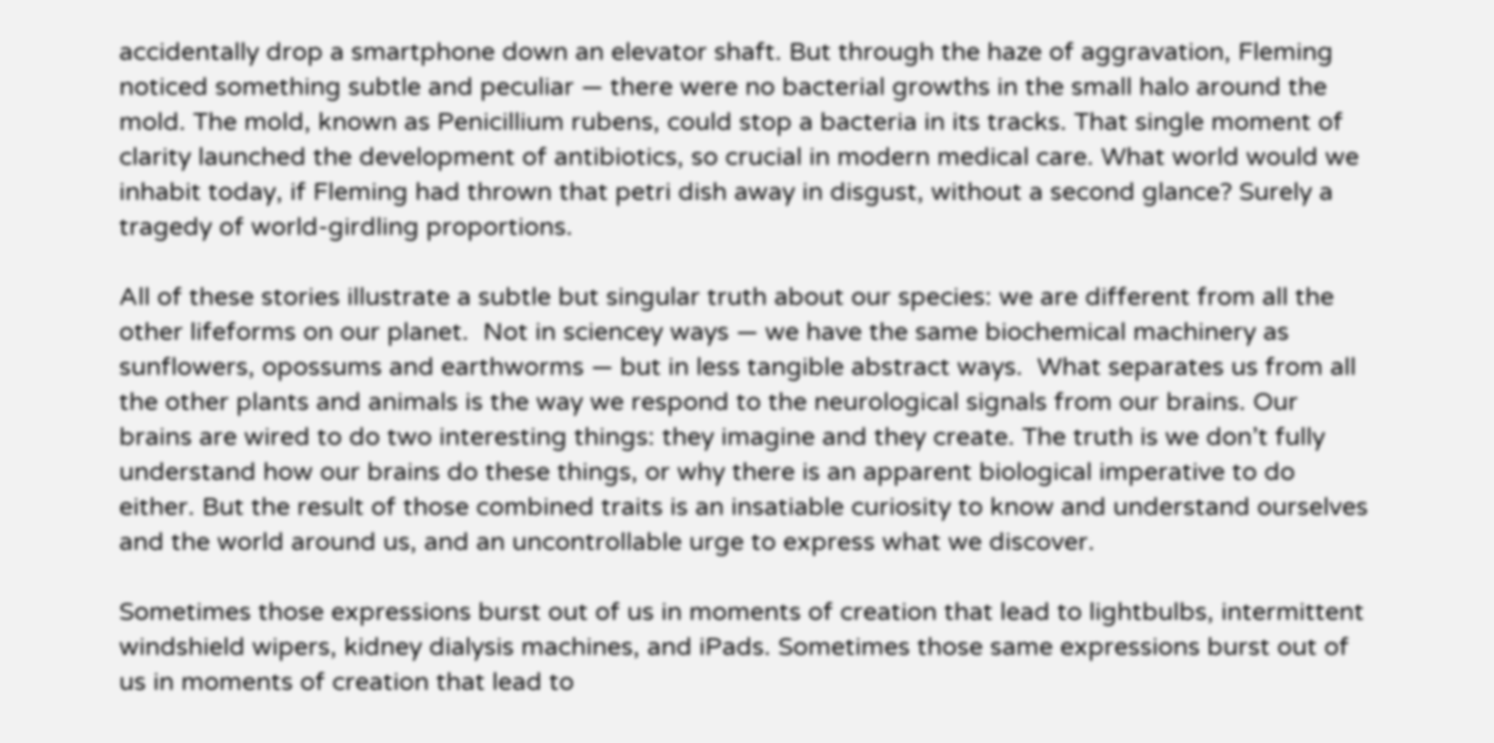accidentally drop a smartphone down an elevator shaft. But through the haze of aggravation, Fleming noticed something subtle and peculiar — there were no bacterial growths in the small halo around the mold. The mold, known as Penicillium rubens, could stop a bacteria in its tracks. That single moment of clarity launched the development of antibiotics, so crucial in modern medical care. What world would we inhabit today, if Fleming had thrown that petri dish away in disgust, without a second glance? Surely a tragedy of world-girdling proportions.

All of these stories illustrate a subtle but singular truth about our species: we are different from all the other lifeforms on our planet.  Not in sciencey ways — we have the same biochemical machinery as sunflowers, opossums and earthworms — but in less tangible abstract ways.  What separates us from all the other plants and animals is the way we respond to the neurological signals from our brains. Our brains are wired to do two interesting things: they imagine and they create. The truth is we don’t fully understand how our brains do these things, or why there is an apparent biological imperative to do either. But the result of those combined traits is an insatiable curiosity to know and understand ourselves and the world around us, and an uncontrollable urge to express what we discover.

Sometimes those expressions burst out of us in moments of creation that lead to lightbulbs, intermittent windshield wipers, kidney dialysis machines, and iPads. Sometimes those same expressions burst out of us in moments of creation that lead to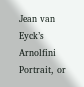Jean van Eyck’s Arnolfini Portrait, or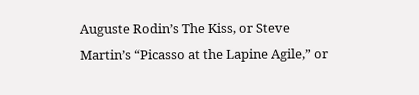Auguste Rodin’s The Kiss, or Steve Martin’s “Picasso at the Lapine Agile,” or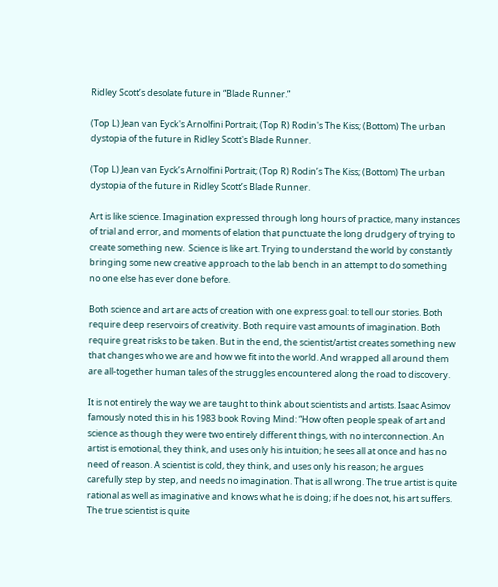Ridley Scott’s desolate future in “Blade Runner.”

(Top L) Jean van Eyck's Arnolfini Portrait; (Top R) Rodin's The Kiss; (Bottom) The urban dystopia of the future in Ridley Scott's Blade Runner.

(Top L) Jean van Eyck’s Arnolfini Portrait; (Top R) Rodin’s The Kiss; (Bottom) The urban dystopia of the future in Ridley Scott’s Blade Runner.

Art is like science. Imagination expressed through long hours of practice, many instances of trial and error, and moments of elation that punctuate the long drudgery of trying to create something new.  Science is like art. Trying to understand the world by constantly bringing some new creative approach to the lab bench in an attempt to do something no one else has ever done before.

Both science and art are acts of creation with one express goal: to tell our stories. Both require deep reservoirs of creativity. Both require vast amounts of imagination. Both require great risks to be taken. But in the end, the scientist/artist creates something new that changes who we are and how we fit into the world. And wrapped all around them are all-together human tales of the struggles encountered along the road to discovery.

It is not entirely the way we are taught to think about scientists and artists. Isaac Asimov famously noted this in his 1983 book Roving Mind: “How often people speak of art and science as though they were two entirely different things, with no interconnection. An artist is emotional, they think, and uses only his intuition; he sees all at once and has no need of reason. A scientist is cold, they think, and uses only his reason; he argues carefully step by step, and needs no imagination. That is all wrong. The true artist is quite rational as well as imaginative and knows what he is doing; if he does not, his art suffers. The true scientist is quite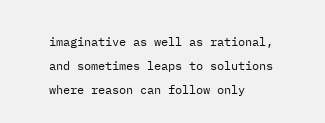imaginative as well as rational, and sometimes leaps to solutions where reason can follow only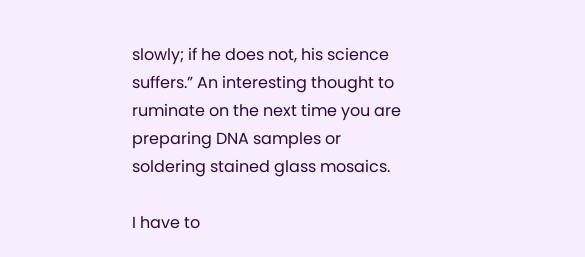slowly; if he does not, his science suffers.” An interesting thought to ruminate on the next time you are preparing DNA samples or soldering stained glass mosaics.

I have to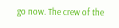go now. The crew of the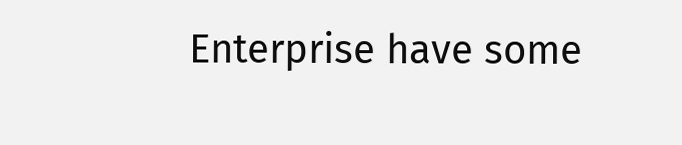Enterprise have some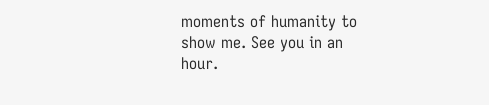moments of humanity to show me. See you in an hour.